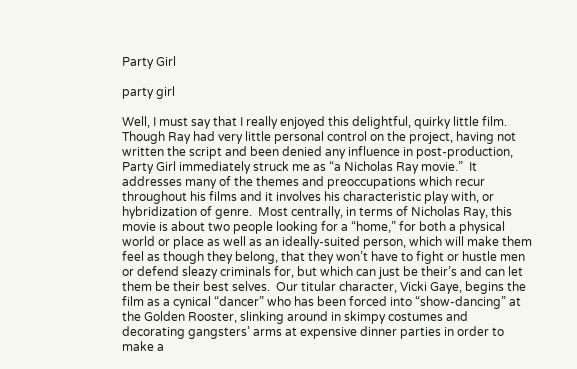Party Girl

party girl

Well, I must say that I really enjoyed this delightful, quirky little film.  Though Ray had very little personal control on the project, having not written the script and been denied any influence in post-production, Party Girl immediately struck me as “a Nicholas Ray movie.”  It addresses many of the themes and preoccupations which recur throughout his films and it involves his characteristic play with, or hybridization of genre.  Most centrally, in terms of Nicholas Ray, this movie is about two people looking for a “home,” for both a physical world or place as well as an ideally-suited person, which will make them feel as though they belong, that they won’t have to fight or hustle men or defend sleazy criminals for, but which can just be their’s and can let them be their best selves.  Our titular character, Vicki Gaye, begins the film as a cynical “dancer” who has been forced into “show-dancing” at the Golden Rooster, slinking around in skimpy costumes and decorating gangsters’ arms at expensive dinner parties in order to make a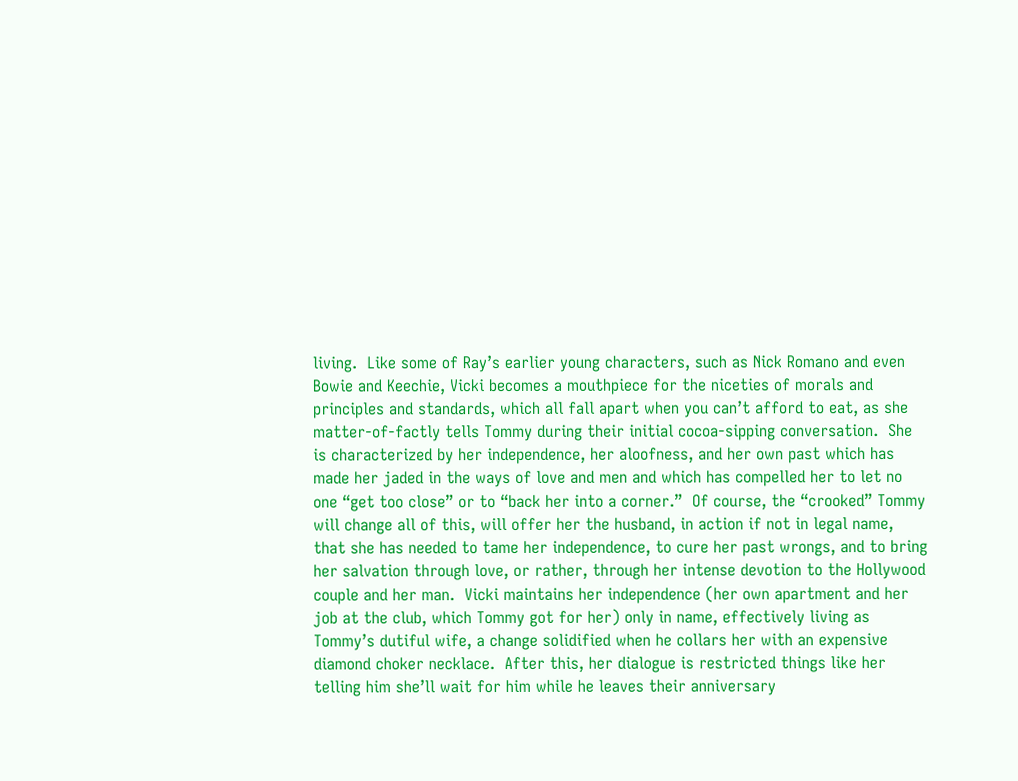living.  Like some of Ray’s earlier young characters, such as Nick Romano and even Bowie and Keechie, Vicki becomes a mouthpiece for the niceties of morals and principles and standards, which all fall apart when you can’t afford to eat, as she matter-of-factly tells Tommy during their initial cocoa-sipping conversation.  She is characterized by her independence, her aloofness, and her own past which has made her jaded in the ways of love and men and which has compelled her to let no one “get too close” or to “back her into a corner.”  Of course, the “crooked” Tommy will change all of this, will offer her the husband, in action if not in legal name, that she has needed to tame her independence, to cure her past wrongs, and to bring her salvation through love, or rather, through her intense devotion to the Hollywood couple and her man.  Vicki maintains her independence (her own apartment and her job at the club, which Tommy got for her) only in name, effectively living as Tommy’s dutiful wife, a change solidified when he collars her with an expensive diamond choker necklace.  After this, her dialogue is restricted things like her telling him she’ll wait for him while he leaves their anniversary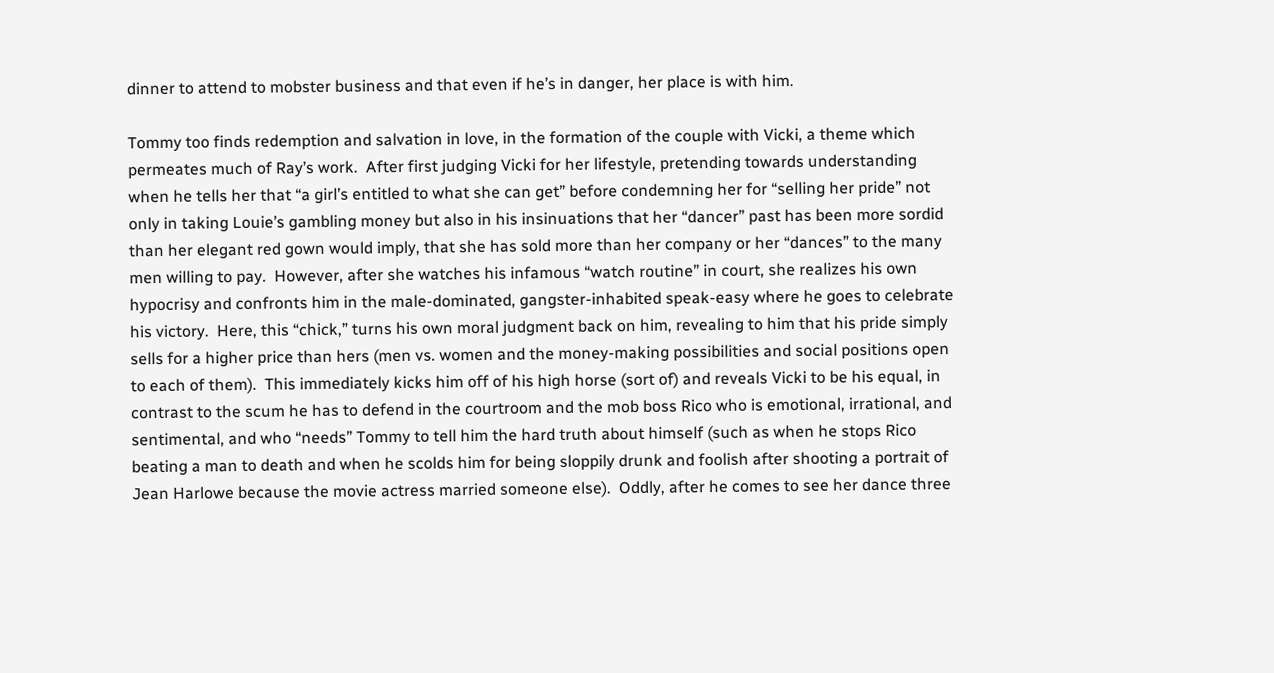dinner to attend to mobster business and that even if he’s in danger, her place is with him.

Tommy too finds redemption and salvation in love, in the formation of the couple with Vicki, a theme which permeates much of Ray’s work.  After first judging Vicki for her lifestyle, pretending towards understanding when he tells her that “a girl’s entitled to what she can get” before condemning her for “selling her pride” not only in taking Louie’s gambling money but also in his insinuations that her “dancer” past has been more sordid than her elegant red gown would imply, that she has sold more than her company or her “dances” to the many men willing to pay.  However, after she watches his infamous “watch routine” in court, she realizes his own hypocrisy and confronts him in the male-dominated, gangster-inhabited speak-easy where he goes to celebrate his victory.  Here, this “chick,” turns his own moral judgment back on him, revealing to him that his pride simply sells for a higher price than hers (men vs. women and the money-making possibilities and social positions open to each of them).  This immediately kicks him off of his high horse (sort of) and reveals Vicki to be his equal, in contrast to the scum he has to defend in the courtroom and the mob boss Rico who is emotional, irrational, and sentimental, and who “needs” Tommy to tell him the hard truth about himself (such as when he stops Rico beating a man to death and when he scolds him for being sloppily drunk and foolish after shooting a portrait of Jean Harlowe because the movie actress married someone else).  Oddly, after he comes to see her dance three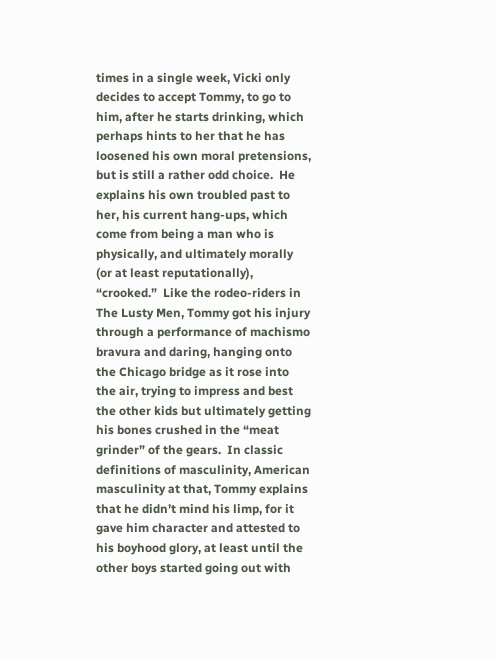times in a single week, Vicki only decides to accept Tommy, to go to him, after he starts drinking, which perhaps hints to her that he has loosened his own moral pretensions, but is still a rather odd choice.  He explains his own troubled past to her, his current hang-ups, which come from being a man who is physically, and ultimately morally (or at least reputationally), “crooked.”  Like the rodeo-riders in The Lusty Men, Tommy got his injury through a performance of machismo bravura and daring, hanging onto the Chicago bridge as it rose into the air, trying to impress and best the other kids but ultimately getting his bones crushed in the “meat grinder” of the gears.  In classic definitions of masculinity, American masculinity at that, Tommy explains that he didn’t mind his limp, for it gave him character and attested to his boyhood glory, at least until the other boys started going out with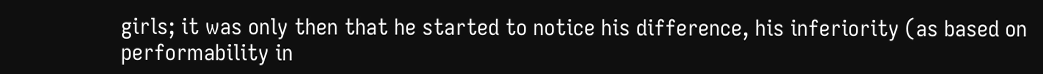girls; it was only then that he started to notice his difference, his inferiority (as based on performability in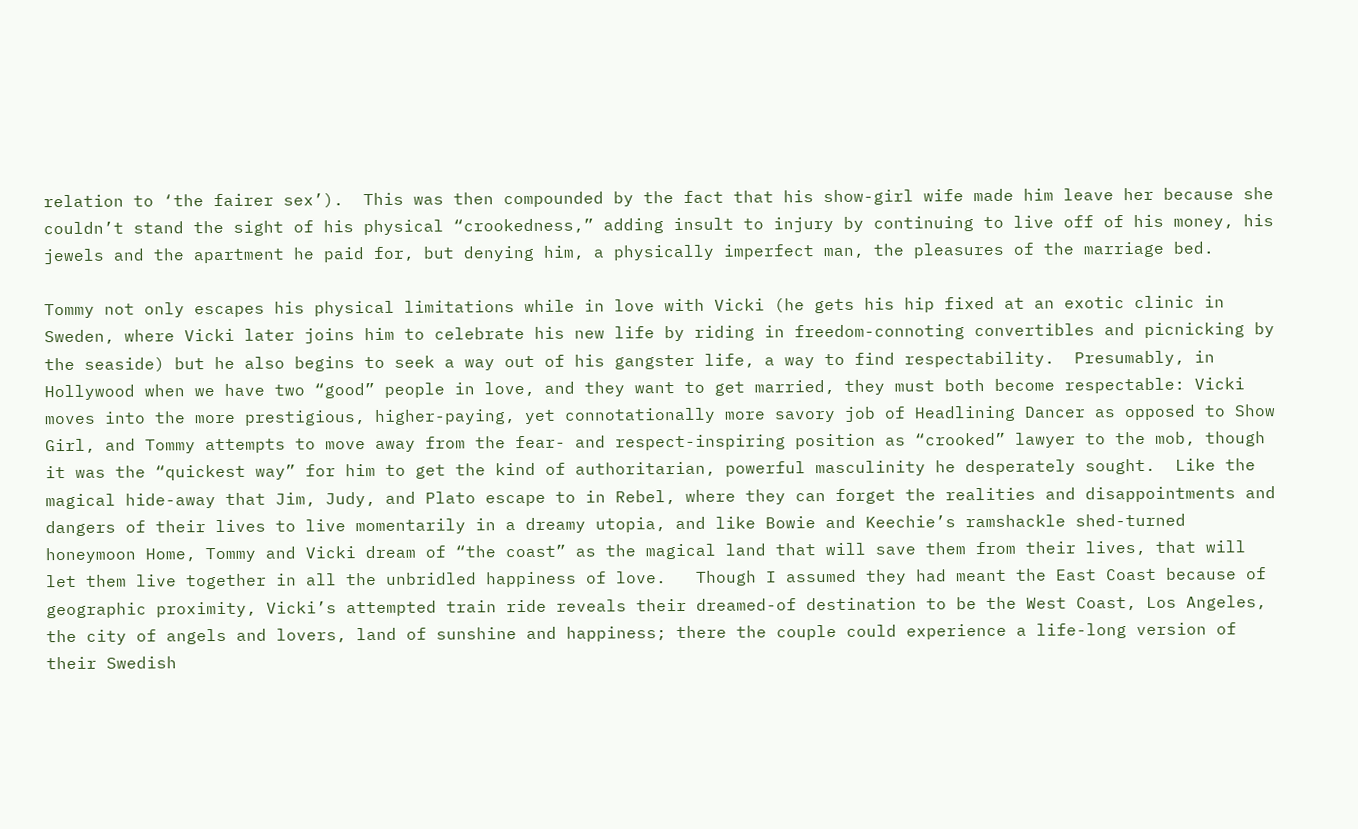relation to ‘the fairer sex’).  This was then compounded by the fact that his show-girl wife made him leave her because she couldn’t stand the sight of his physical “crookedness,” adding insult to injury by continuing to live off of his money, his jewels and the apartment he paid for, but denying him, a physically imperfect man, the pleasures of the marriage bed.

Tommy not only escapes his physical limitations while in love with Vicki (he gets his hip fixed at an exotic clinic in Sweden, where Vicki later joins him to celebrate his new life by riding in freedom-connoting convertibles and picnicking by the seaside) but he also begins to seek a way out of his gangster life, a way to find respectability.  Presumably, in Hollywood when we have two “good” people in love, and they want to get married, they must both become respectable: Vicki moves into the more prestigious, higher-paying, yet connotationally more savory job of Headlining Dancer as opposed to Show Girl, and Tommy attempts to move away from the fear- and respect-inspiring position as “crooked” lawyer to the mob, though it was the “quickest way” for him to get the kind of authoritarian, powerful masculinity he desperately sought.  Like the magical hide-away that Jim, Judy, and Plato escape to in Rebel, where they can forget the realities and disappointments and dangers of their lives to live momentarily in a dreamy utopia, and like Bowie and Keechie’s ramshackle shed-turned honeymoon Home, Tommy and Vicki dream of “the coast” as the magical land that will save them from their lives, that will let them live together in all the unbridled happiness of love.   Though I assumed they had meant the East Coast because of geographic proximity, Vicki’s attempted train ride reveals their dreamed-of destination to be the West Coast, Los Angeles, the city of angels and lovers, land of sunshine and happiness; there the couple could experience a life-long version of their Swedish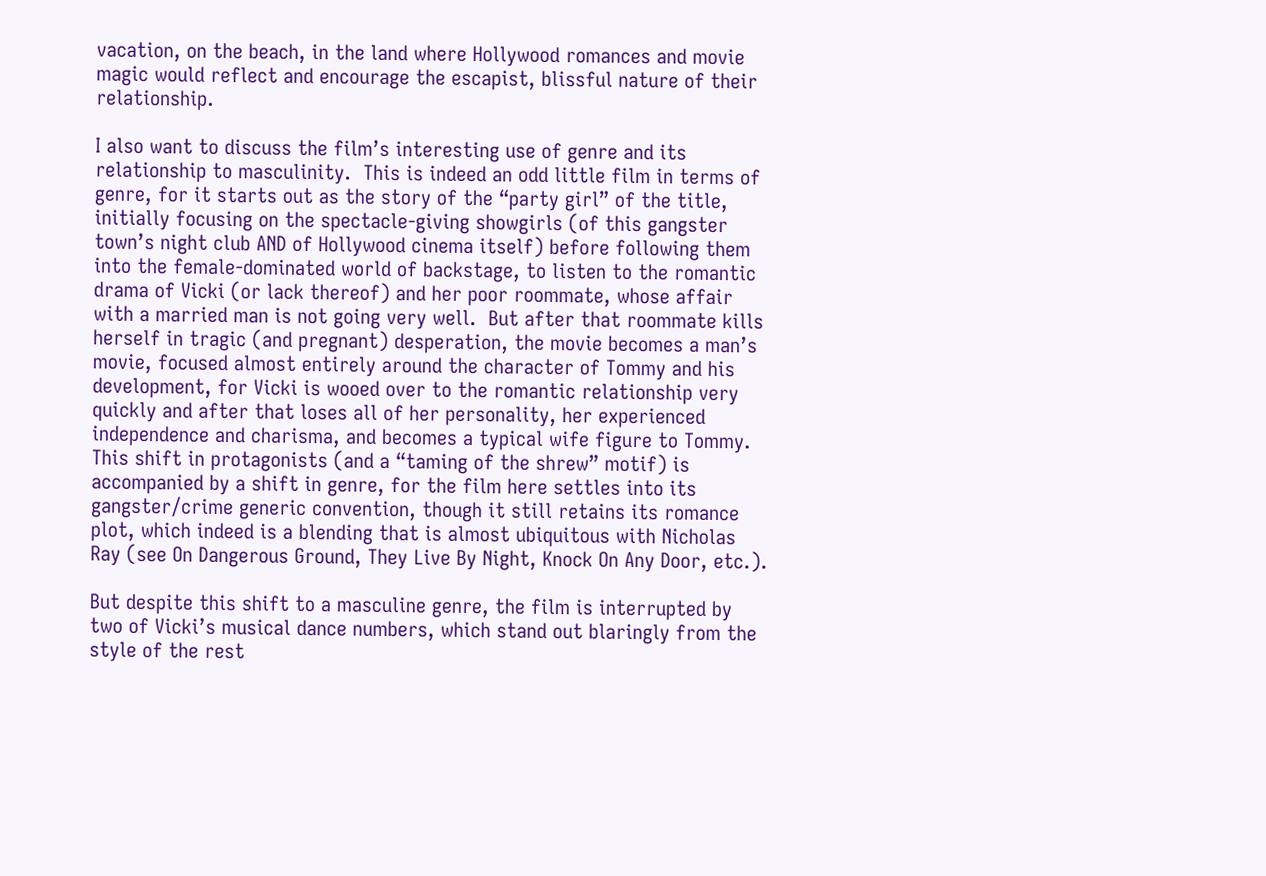vacation, on the beach, in the land where Hollywood romances and movie magic would reflect and encourage the escapist, blissful nature of their relationship.

I also want to discuss the film’s interesting use of genre and its relationship to masculinity.  This is indeed an odd little film in terms of genre, for it starts out as the story of the “party girl” of the title, initially focusing on the spectacle-giving showgirls (of this gangster town’s night club AND of Hollywood cinema itself) before following them into the female-dominated world of backstage, to listen to the romantic drama of Vicki (or lack thereof) and her poor roommate, whose affair with a married man is not going very well.  But after that roommate kills herself in tragic (and pregnant) desperation, the movie becomes a man’s movie, focused almost entirely around the character of Tommy and his development, for Vicki is wooed over to the romantic relationship very quickly and after that loses all of her personality, her experienced independence and charisma, and becomes a typical wife figure to Tommy.  This shift in protagonists (and a “taming of the shrew” motif) is accompanied by a shift in genre, for the film here settles into its gangster/crime generic convention, though it still retains its romance plot, which indeed is a blending that is almost ubiquitous with Nicholas Ray (see On Dangerous Ground, They Live By Night, Knock On Any Door, etc.).

But despite this shift to a masculine genre, the film is interrupted by two of Vicki’s musical dance numbers, which stand out blaringly from the style of the rest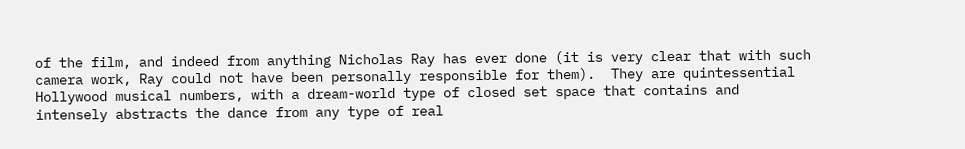of the film, and indeed from anything Nicholas Ray has ever done (it is very clear that with such camera work, Ray could not have been personally responsible for them).  They are quintessential Hollywood musical numbers, with a dream-world type of closed set space that contains and intensely abstracts the dance from any type of real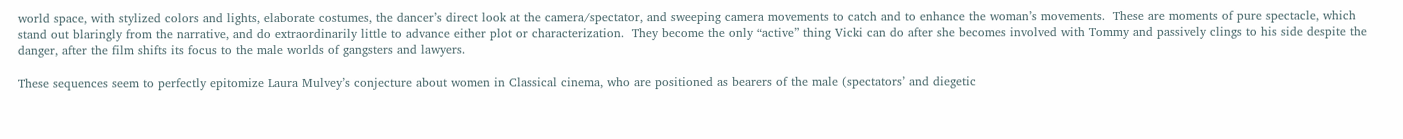world space, with stylized colors and lights, elaborate costumes, the dancer’s direct look at the camera/spectator, and sweeping camera movements to catch and to enhance the woman’s movements.  These are moments of pure spectacle, which stand out blaringly from the narrative, and do extraordinarily little to advance either plot or characterization.  They become the only “active” thing Vicki can do after she becomes involved with Tommy and passively clings to his side despite the danger, after the film shifts its focus to the male worlds of gangsters and lawyers.

These sequences seem to perfectly epitomize Laura Mulvey’s conjecture about women in Classical cinema, who are positioned as bearers of the male (spectators’ and diegetic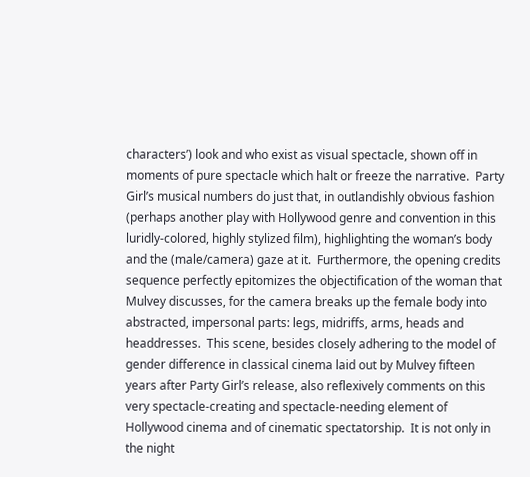characters’) look and who exist as visual spectacle, shown off in moments of pure spectacle which halt or freeze the narrative.  Party Girl’s musical numbers do just that, in outlandishly obvious fashion (perhaps another play with Hollywood genre and convention in this luridly-colored, highly stylized film), highlighting the woman’s body and the (male/camera) gaze at it.  Furthermore, the opening credits sequence perfectly epitomizes the objectification of the woman that Mulvey discusses, for the camera breaks up the female body into abstracted, impersonal parts: legs, midriffs, arms, heads and headdresses.  This scene, besides closely adhering to the model of gender difference in classical cinema laid out by Mulvey fifteen years after Party Girl’s release, also reflexively comments on this very spectacle-creating and spectacle-needing element of Hollywood cinema and of cinematic spectatorship.  It is not only in the night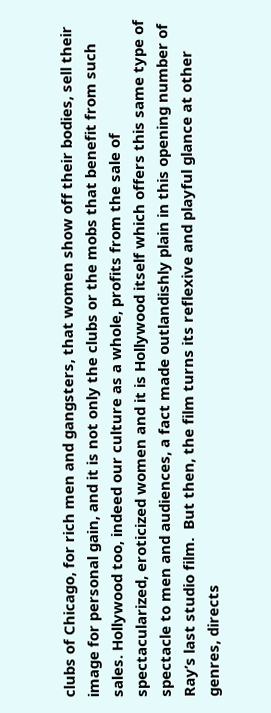clubs of Chicago, for rich men and gangsters, that women show off their bodies, sell their image for personal gain, and it is not only the clubs or the mobs that benefit from such sales. Hollywood too, indeed our culture as a whole, profits from the sale of spectacularized, eroticized women and it is Hollywood itself which offers this same type of spectacle to men and audiences, a fact made outlandishly plain in this opening number of Ray’s last studio film.  But then, the film turns its reflexive and playful glance at other genres, directs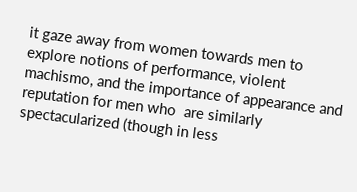it gaze away from women towards men to explore notions of performance, violent machismo, and the importance of appearance and reputation for men who  are similarly spectacularized (though in less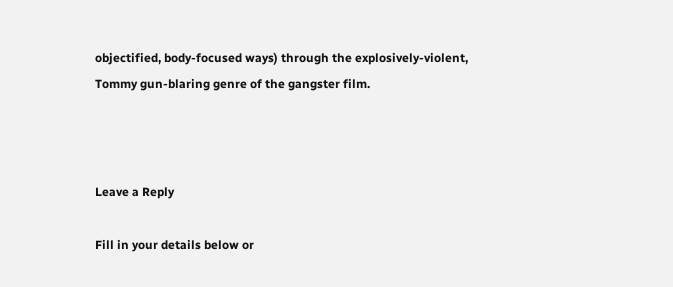objectified, body-focused ways) through the explosively-violent, Tommy gun-blaring genre of the gangster film.



Leave a Reply

Fill in your details below or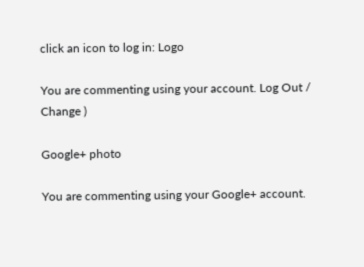click an icon to log in: Logo

You are commenting using your account. Log Out /  Change )

Google+ photo

You are commenting using your Google+ account.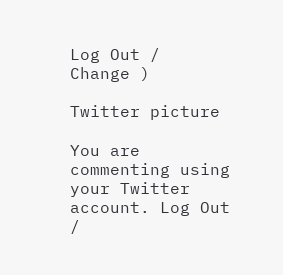Log Out /  Change )

Twitter picture

You are commenting using your Twitter account. Log Out /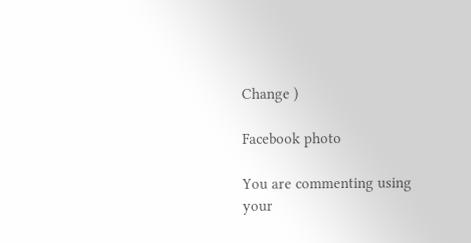Change )

Facebook photo

You are commenting using your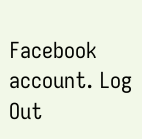Facebook account. Log Out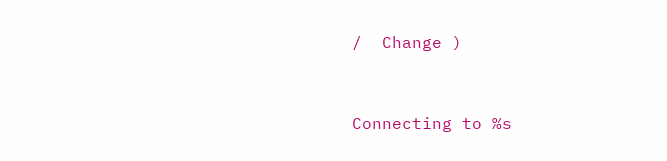/  Change )


Connecting to %s